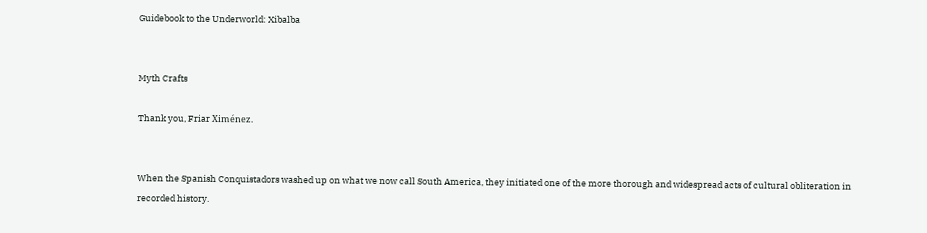Guidebook to the Underworld: Xibalba


Myth Crafts

Thank you, Friar Ximénez.


When the Spanish Conquistadors washed up on what we now call South America, they initiated one of the more thorough and widespread acts of cultural obliteration in recorded history.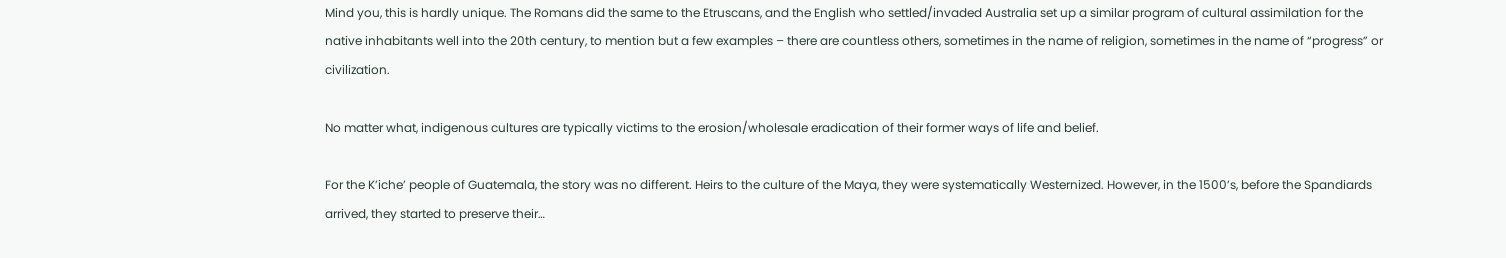Mind you, this is hardly unique. The Romans did the same to the Etruscans, and the English who settled/invaded Australia set up a similar program of cultural assimilation for the native inhabitants well into the 20th century, to mention but a few examples – there are countless others, sometimes in the name of religion, sometimes in the name of “progress” or civilization.

No matter what, indigenous cultures are typically victims to the erosion/wholesale eradication of their former ways of life and belief.

For the K’iche’ people of Guatemala, the story was no different. Heirs to the culture of the Maya, they were systematically Westernized. However, in the 1500’s, before the Spandiards arrived, they started to preserve their…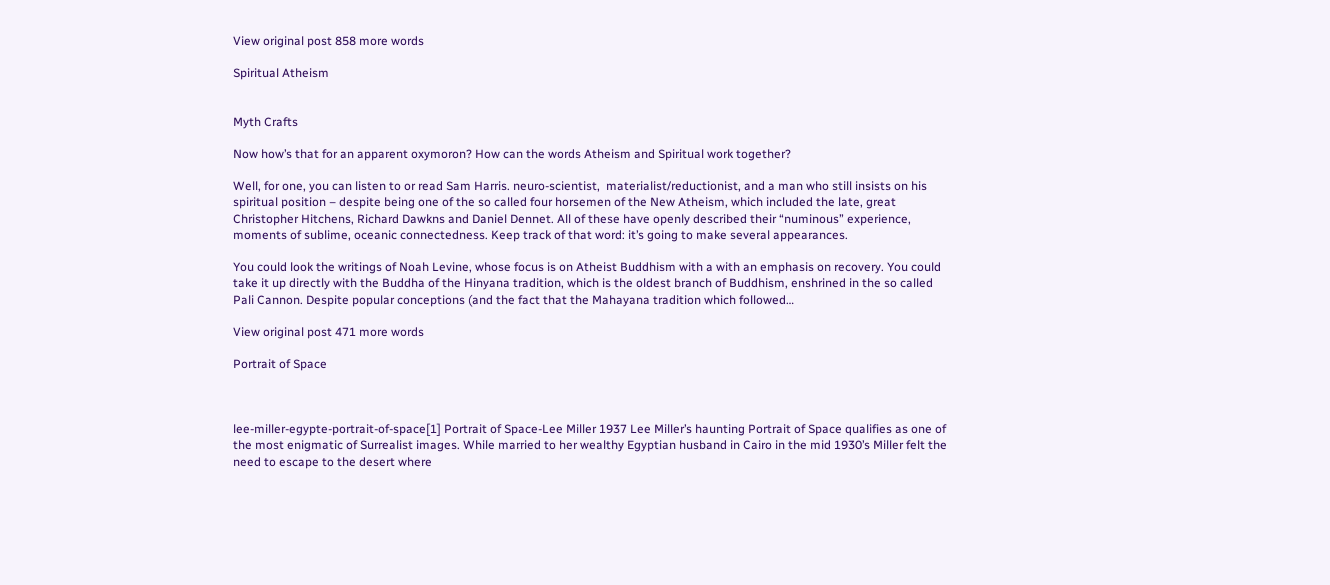View original post 858 more words

Spiritual Atheism


Myth Crafts

Now how’s that for an apparent oxymoron? How can the words Atheism and Spiritual work together?

Well, for one, you can listen to or read Sam Harris. neuro-scientist,  materialist/reductionist, and a man who still insists on his spiritual position – despite being one of the so called four horsemen of the New Atheism, which included the late, great Christopher Hitchens, Richard Dawkns and Daniel Dennet. All of these have openly described their “numinous” experience, moments of sublime, oceanic connectedness. Keep track of that word: it’s going to make several appearances.

You could look the writings of Noah Levine, whose focus is on Atheist Buddhism with a with an emphasis on recovery. You could take it up directly with the Buddha of the Hinyana tradition, which is the oldest branch of Buddhism, enshrined in the so called Pali Cannon. Despite popular conceptions (and the fact that the Mahayana tradition which followed…

View original post 471 more words

Portrait of Space



lee-miller-egypte-portrait-of-space[1] Portrait of Space-Lee Miller 1937 Lee Miller’s haunting Portrait of Space qualifies as one of the most enigmatic of Surrealist images. While married to her wealthy Egyptian husband in Cairo in the mid 1930’s Miller felt the need to escape to the desert where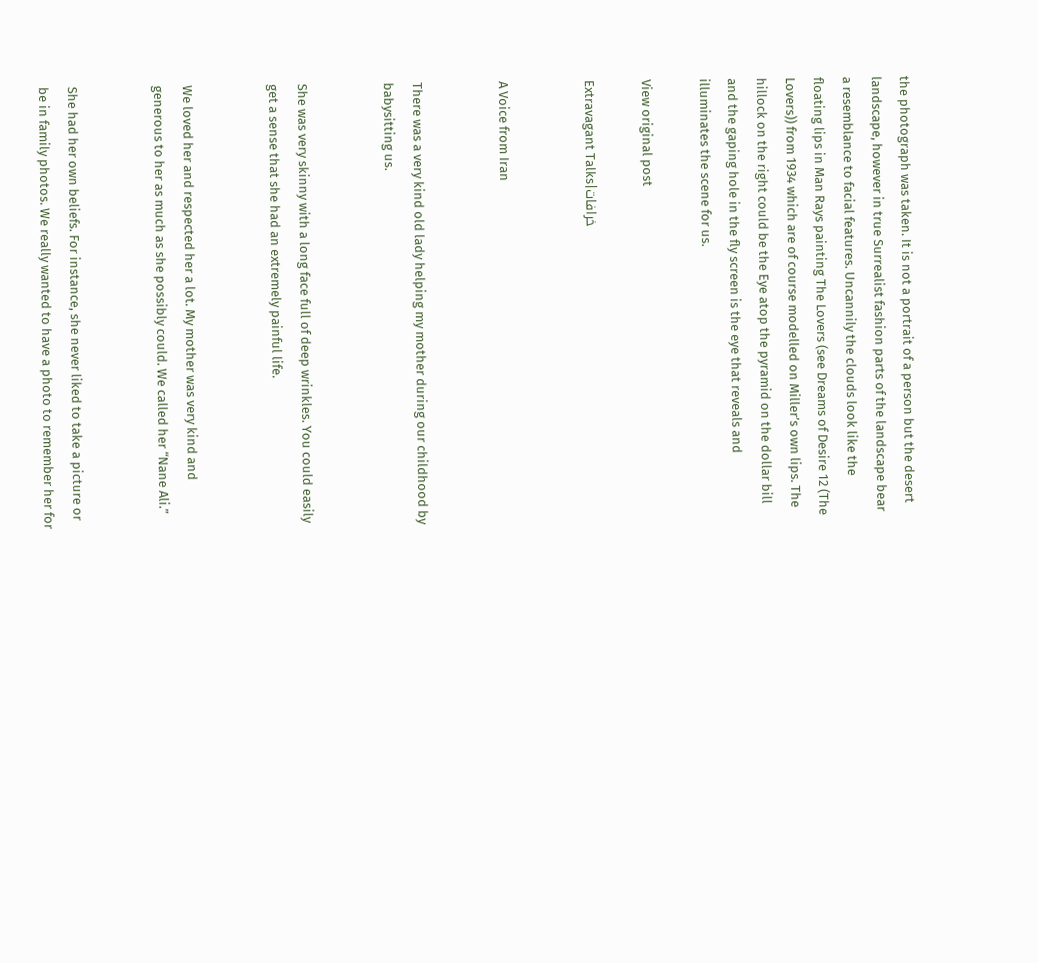the photograph was taken. It is not a portrait of a person but the desert landscape, however in true Surrealist fashion parts of the landscape bear a resemblance to facial features. Uncannily the clouds look like the floating lips in Man Rays painting The Lovers (see Dreams of Desire 12 (The Lovers)) from 1934 which are of course modelled on Miller’s own lips. The hillock on the right could be the Eye atop the pyramid on the dollar bill and the gaping hole in the fly screen is the eye that reveals and illuminates the scene for us.

View original post

Extravagant Talks|خرافات


A Voice from Iran


There was a very kind old lady helping my mother during our childhood by babysitting us.


She was very skinny with a long face full of deep wrinkles. You could easily get a sense that she had an extremely painful life.


We loved her and respected her a lot. My mother was very kind and generous to her as much as she possibly could. We called her “Nane Ali.”


She had her own beliefs. For instance, she never liked to take a picture or be in family photos. We really wanted to have a photo to remember her for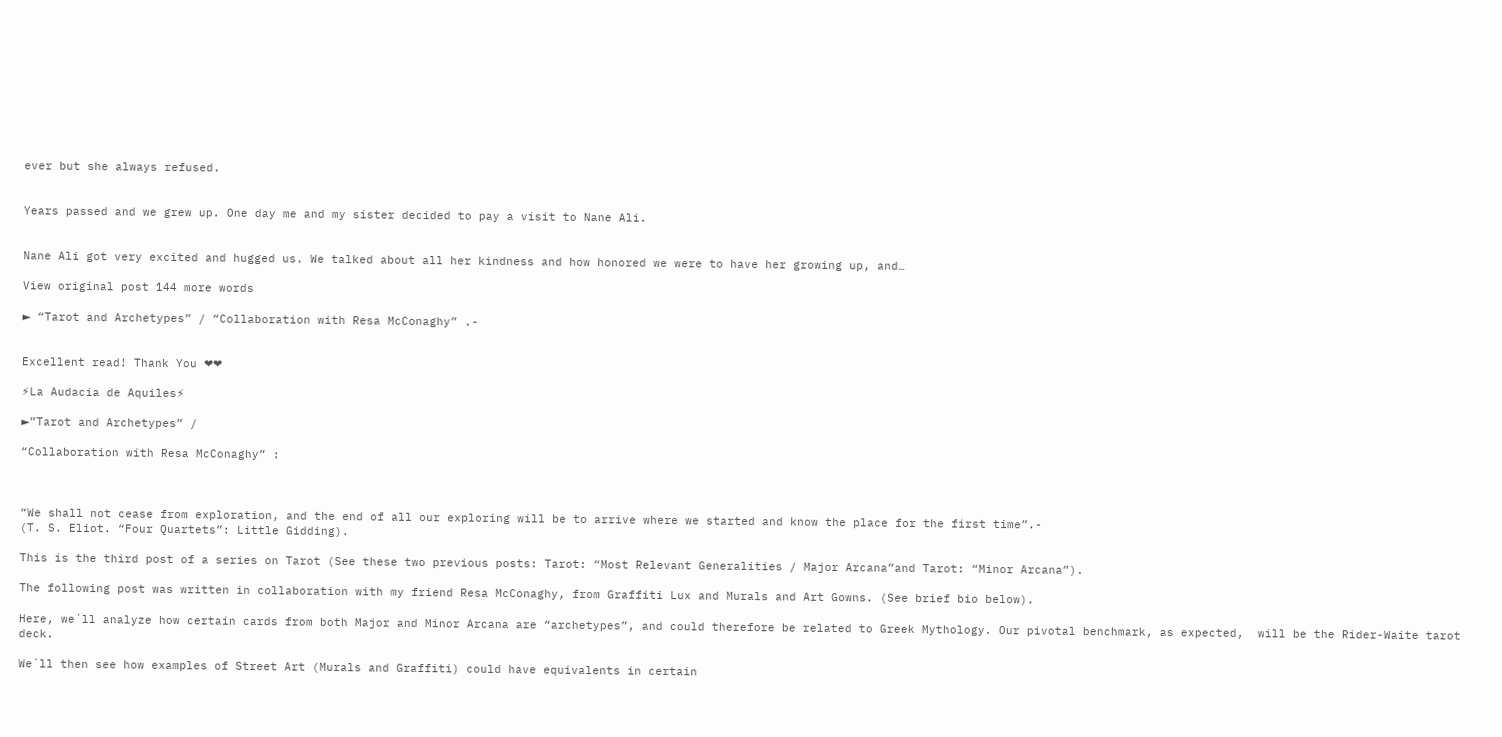ever but she always refused.


Years passed and we grew up. One day me and my sister decided to pay a visit to Nane Ali.


Nane Ali got very excited and hugged us. We talked about all her kindness and how honored we were to have her growing up, and…

View original post 144 more words

► “Tarot and Archetypes” / “Collaboration with Resa McConaghy” .-


Excellent read! Thank You ❤❤

⚡La Audacia de Aquiles⚡

►”Tarot and Archetypes” /

“Collaboration with Resa McConaghy” :



“We shall not cease from exploration, and the end of all our exploring will be to arrive where we started and know the place for the first time”.-
(T. S. Eliot. “Four Quartets”: Little Gidding).

This is the third post of a series on Tarot (See these two previous posts: Tarot: “Most Relevant Generalities / Major Arcana”and Tarot: “Minor Arcana”).

The following post was written in collaboration with my friend Resa McConaghy, from Graffiti Lux and Murals and Art Gowns. (See brief bio below).

Here, we´ll analyze how certain cards from both Major and Minor Arcana are “archetypes”, and could therefore be related to Greek Mythology. Our pivotal benchmark, as expected,  will be the Rider-Waite tarot deck.

We´ll then see how examples of Street Art (Murals and Graffiti) could have equivalents in certain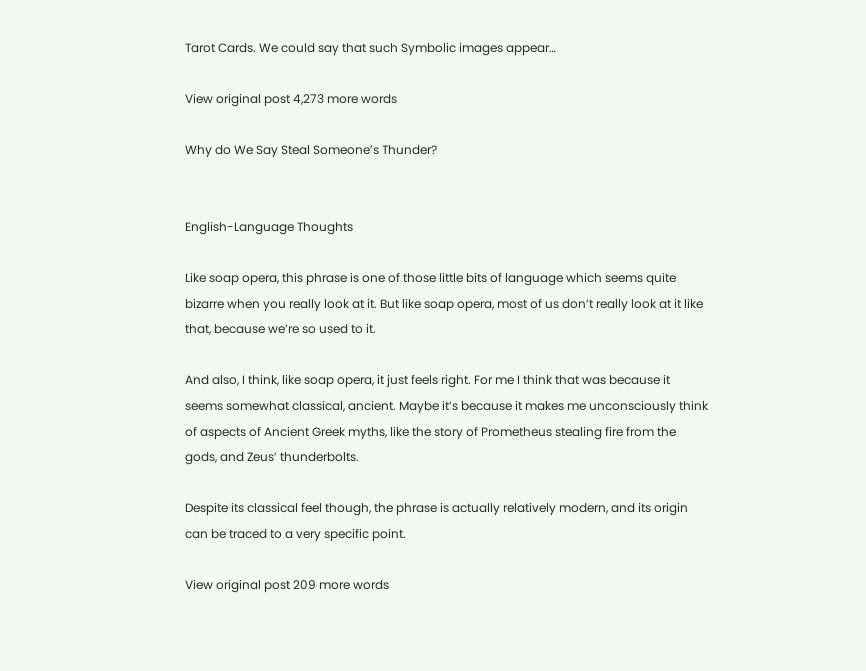Tarot Cards. We could say that such Symbolic images appear…

View original post 4,273 more words

Why do We Say Steal Someone’s Thunder?


English-Language Thoughts

Like soap opera, this phrase is one of those little bits of language which seems quite bizarre when you really look at it. But like soap opera, most of us don’t really look at it like that, because we’re so used to it.

And also, I think, like soap opera, it just feels right. For me I think that was because it seems somewhat classical, ancient. Maybe it’s because it makes me unconsciously think of aspects of Ancient Greek myths, like the story of Prometheus stealing fire from the gods, and Zeus’ thunderbolts.

Despite its classical feel though, the phrase is actually relatively modern, and its origin can be traced to a very specific point.

View original post 209 more words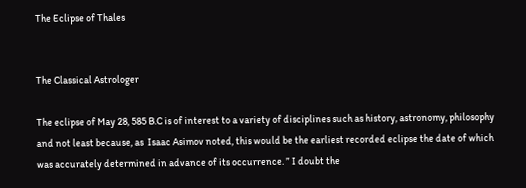The Eclipse of Thales


The Classical Astrologer

The eclipse of May 28, 585 B.C is of interest to a variety of disciplines such as history, astronomy, philosophy and not least because, as  Isaac Asimov noted, this would be the earliest recorded eclipse the date of which was accurately determined in advance of its occurrence. ” I doubt the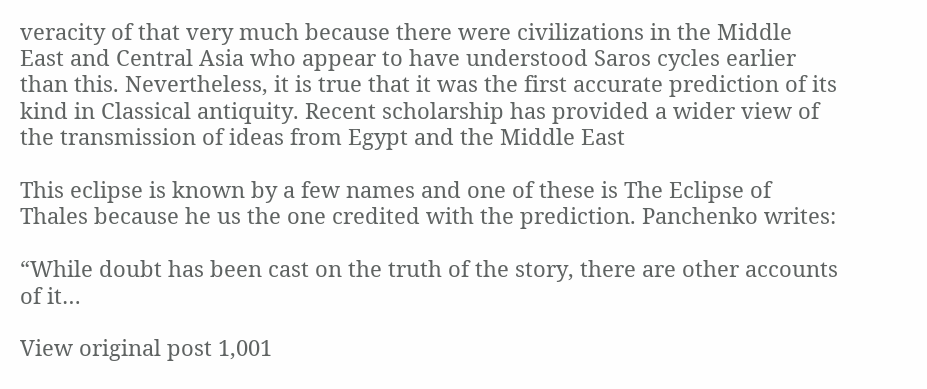veracity of that very much because there were civilizations in the Middle East and Central Asia who appear to have understood Saros cycles earlier than this. Nevertheless, it is true that it was the first accurate prediction of its kind in Classical antiquity. Recent scholarship has provided a wider view of the transmission of ideas from Egypt and the Middle East

This eclipse is known by a few names and one of these is The Eclipse of Thales because he us the one credited with the prediction. Panchenko writes:

“While doubt has been cast on the truth of the story, there are other accounts of it…

View original post 1,001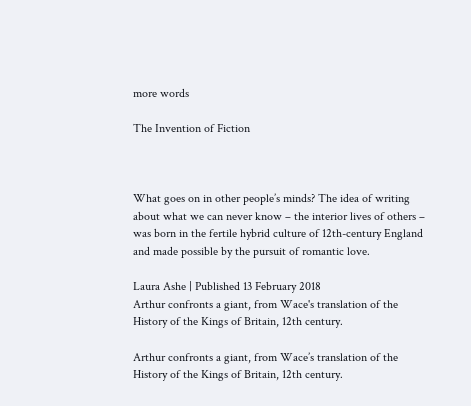more words

The Invention of Fiction



What goes on in other people’s minds? The idea of writing about what we can never know – the interior lives of others – was born in the fertile hybrid culture of 12th-century England and made possible by the pursuit of romantic love.

Laura Ashe | Published 13 February 2018
Arthur confronts a giant, from Wace's translation of the History of the Kings of Britain, 12th century.

Arthur confronts a giant, from Wace’s translation of the History of the Kings of Britain, 12th century.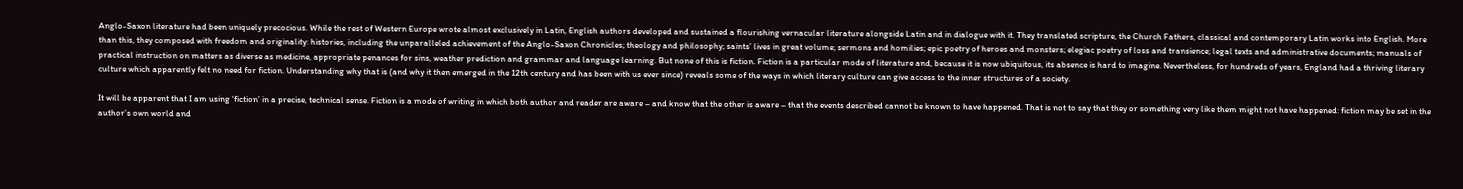Anglo-Saxon literature had been uniquely precocious. While the rest of Western Europe wrote almost exclusively in Latin, English authors developed and sustained a flourishing vernacular literature alongside Latin and in dialogue with it. They translated scripture, the Church Fathers, classical and contemporary Latin works into English. More than this, they composed with freedom and originality: histories, including the unparalleled achievement of the Anglo-Saxon Chronicles; theology and philosophy; saints’ lives in great volume; sermons and homilies; epic poetry of heroes and monsters; elegiac poetry of loss and transience; legal texts and administrative documents; manuals of practical instruction on matters as diverse as medicine, appropriate penances for sins, weather prediction and grammar and language learning. But none of this is fiction. Fiction is a particular mode of literature and, because it is now ubiquitous, its absence is hard to imagine. Nevertheless, for hundreds of years, England had a thriving literary culture which apparently felt no need for fiction. Understanding why that is (and why it then emerged in the 12th century and has been with us ever since) reveals some of the ways in which literary culture can give access to the inner structures of a society.

It will be apparent that I am using ‘fiction’ in a precise, technical sense. Fiction is a mode of writing in which both author and reader are aware – and know that the other is aware – that the events described cannot be known to have happened. That is not to say that they or something very like them might not have happened: fiction may be set in the author’s own world and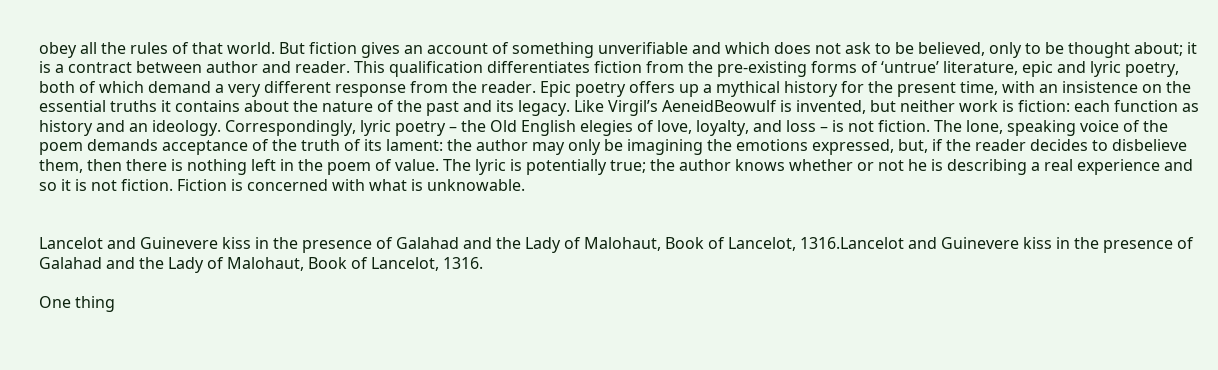obey all the rules of that world. But fiction gives an account of something unverifiable and which does not ask to be believed, only to be thought about; it is a contract between author and reader. This qualification differentiates fiction from the pre-existing forms of ‘untrue’ literature, epic and lyric poetry, both of which demand a very different response from the reader. Epic poetry offers up a mythical history for the present time, with an insistence on the essential truths it contains about the nature of the past and its legacy. Like Virgil’s AeneidBeowulf is invented, but neither work is fiction: each function as history and an ideology. Correspondingly, lyric poetry – the Old English elegies of love, loyalty, and loss – is not fiction. The lone, speaking voice of the poem demands acceptance of the truth of its lament: the author may only be imagining the emotions expressed, but, if the reader decides to disbelieve them, then there is nothing left in the poem of value. The lyric is potentially true; the author knows whether or not he is describing a real experience and so it is not fiction. Fiction is concerned with what is unknowable.


Lancelot and Guinevere kiss in the presence of Galahad and the Lady of Malohaut, Book of Lancelot, 1316.Lancelot and Guinevere kiss in the presence of Galahad and the Lady of Malohaut, Book of Lancelot, 1316.

One thing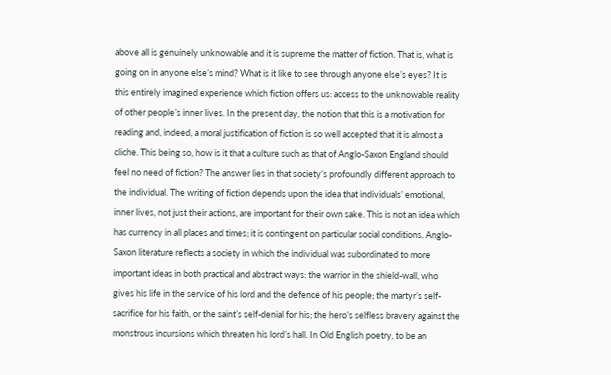above all is genuinely unknowable and it is supreme the matter of fiction. That is, what is going on in anyone else’s mind? What is it like to see through anyone else’s eyes? It is this entirely imagined experience which fiction offers us: access to the unknowable reality of other people’s inner lives. In the present day, the notion that this is a motivation for reading and, indeed, a moral justification of fiction is so well accepted that it is almost a cliche. This being so, how is it that a culture such as that of Anglo-Saxon England should feel no need of fiction? The answer lies in that society’s profoundly different approach to the individual. The writing of fiction depends upon the idea that individuals’ emotional, inner lives, not just their actions, are important for their own sake. This is not an idea which has currency in all places and times; it is contingent on particular social conditions. Anglo-Saxon literature reflects a society in which the individual was subordinated to more important ideas in both practical and abstract ways: the warrior in the shield-wall, who gives his life in the service of his lord and the defence of his people; the martyr’s self-sacrifice for his faith, or the saint’s self-denial for his; the hero’s selfless bravery against the monstrous incursions which threaten his lord’s hall. In Old English poetry, to be an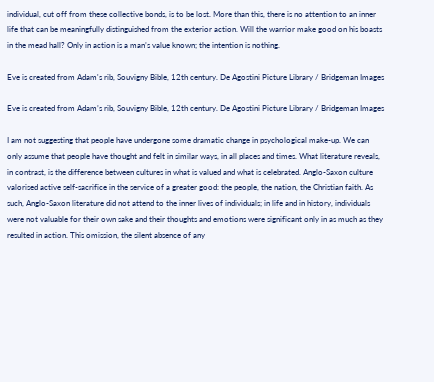individual, cut off from these collective bonds, is to be lost. More than this, there is no attention to an inner life that can be meaningfully distinguished from the exterior action. Will the warrior make good on his boasts in the mead hall? Only in action is a man’s value known; the intention is nothing.

Eve is created from Adam's rib, Souvigny Bible, 12th century. De Agostini Picture Library / Bridgeman Images

Eve is created from Adam’s rib, Souvigny Bible, 12th century. De Agostini Picture Library / Bridgeman Images

I am not suggesting that people have undergone some dramatic change in psychological make-up. We can only assume that people have thought and felt in similar ways, in all places and times. What literature reveals, in contrast, is the difference between cultures in what is valued and what is celebrated. Anglo-Saxon culture valorised active self-sacrifice in the service of a greater good: the people, the nation, the Christian faith. As such, Anglo-Saxon literature did not attend to the inner lives of individuals; in life and in history, individuals were not valuable for their own sake and their thoughts and emotions were significant only in as much as they resulted in action. This omission, the silent absence of any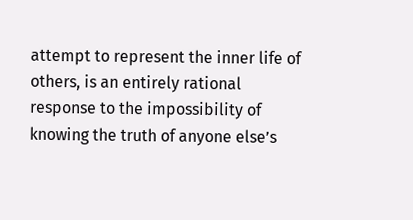attempt to represent the inner life of others, is an entirely rational response to the impossibility of knowing the truth of anyone else’s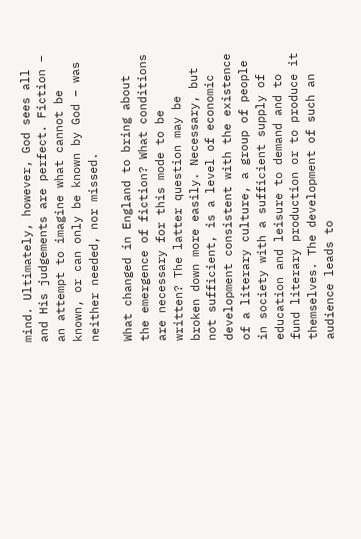mind. Ultimately, however, God sees all and His judgements are perfect. Fiction – an attempt to imagine what cannot be known, or can only be known by God – was neither needed, nor missed.

What changed in England to bring about the emergence of fiction? What conditions are necessary for this mode to be written? The latter question may be broken down more easily. Necessary, but not sufficient, is a level of economic development consistent with the existence of a literary culture, a group of people in society with a sufficient supply of education and leisure to demand and to fund literary production or to produce it themselves. The development of such an audience leads to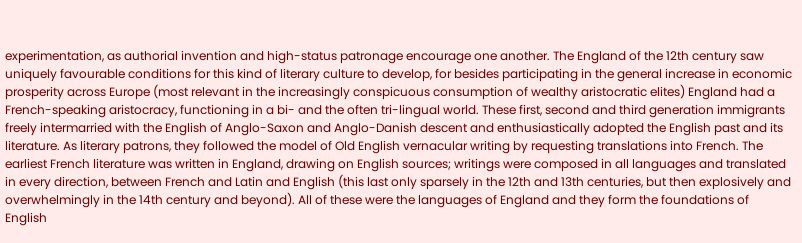experimentation, as authorial invention and high-status patronage encourage one another. The England of the 12th century saw uniquely favourable conditions for this kind of literary culture to develop, for besides participating in the general increase in economic prosperity across Europe (most relevant in the increasingly conspicuous consumption of wealthy aristocratic elites) England had a French-speaking aristocracy, functioning in a bi- and the often tri-lingual world. These first, second and third generation immigrants freely intermarried with the English of Anglo-Saxon and Anglo-Danish descent and enthusiastically adopted the English past and its literature. As literary patrons, they followed the model of Old English vernacular writing by requesting translations into French. The earliest French literature was written in England, drawing on English sources; writings were composed in all languages and translated in every direction, between French and Latin and English (this last only sparsely in the 12th and 13th centuries, but then explosively and overwhelmingly in the 14th century and beyond). All of these were the languages of England and they form the foundations of English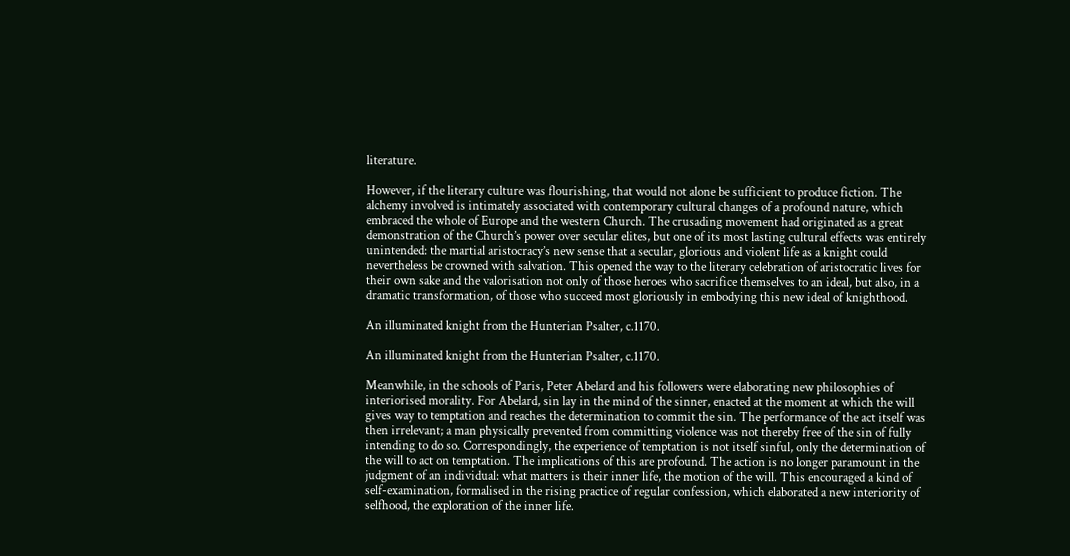literature.

However, if the literary culture was flourishing, that would not alone be sufficient to produce fiction. The alchemy involved is intimately associated with contemporary cultural changes of a profound nature, which embraced the whole of Europe and the western Church. The crusading movement had originated as a great demonstration of the Church’s power over secular elites, but one of its most lasting cultural effects was entirely unintended: the martial aristocracy’s new sense that a secular, glorious and violent life as a knight could nevertheless be crowned with salvation. This opened the way to the literary celebration of aristocratic lives for their own sake and the valorisation not only of those heroes who sacrifice themselves to an ideal, but also, in a dramatic transformation, of those who succeed most gloriously in embodying this new ideal of knighthood.

An illuminated knight from the Hunterian Psalter, c.1170.

An illuminated knight from the Hunterian Psalter, c.1170.

Meanwhile, in the schools of Paris, Peter Abelard and his followers were elaborating new philosophies of interiorised morality. For Abelard, sin lay in the mind of the sinner, enacted at the moment at which the will gives way to temptation and reaches the determination to commit the sin. The performance of the act itself was then irrelevant; a man physically prevented from committing violence was not thereby free of the sin of fully intending to do so. Correspondingly, the experience of temptation is not itself sinful, only the determination of the will to act on temptation. The implications of this are profound. The action is no longer paramount in the judgment of an individual: what matters is their inner life, the motion of the will. This encouraged a kind of self-examination, formalised in the rising practice of regular confession, which elaborated a new interiority of selfhood, the exploration of the inner life.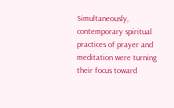Simultaneously, contemporary spiritual practices of prayer and meditation were turning their focus toward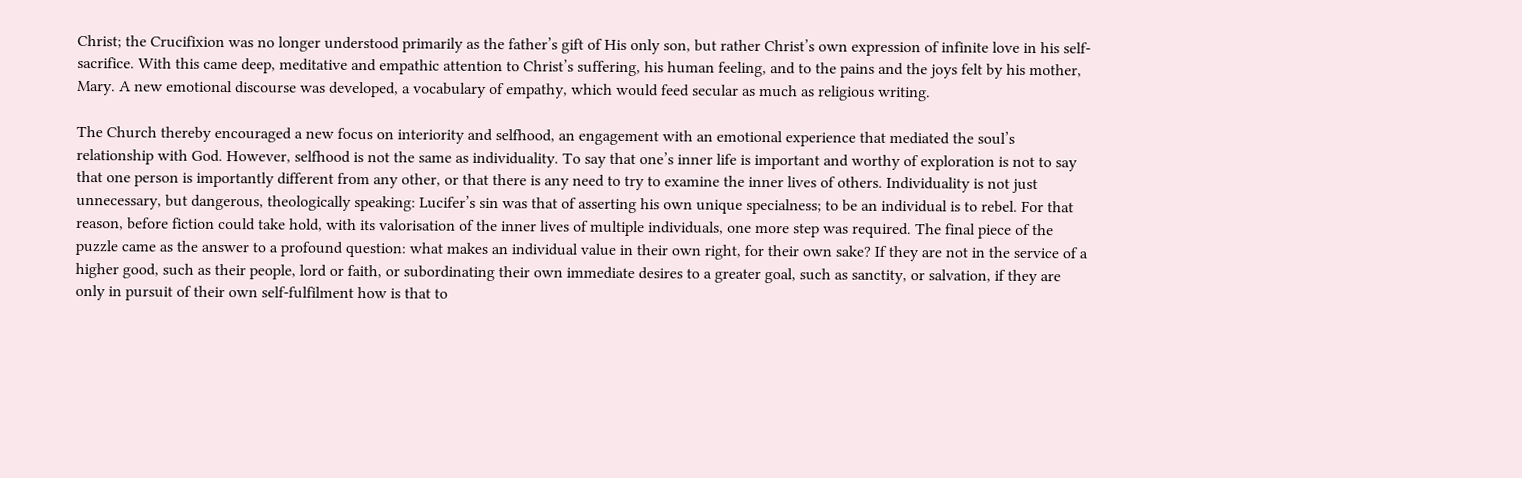Christ; the Crucifixion was no longer understood primarily as the father’s gift of His only son, but rather Christ’s own expression of infinite love in his self-sacrifice. With this came deep, meditative and empathic attention to Christ’s suffering, his human feeling, and to the pains and the joys felt by his mother, Mary. A new emotional discourse was developed, a vocabulary of empathy, which would feed secular as much as religious writing.

The Church thereby encouraged a new focus on interiority and selfhood, an engagement with an emotional experience that mediated the soul’s relationship with God. However, selfhood is not the same as individuality. To say that one’s inner life is important and worthy of exploration is not to say that one person is importantly different from any other, or that there is any need to try to examine the inner lives of others. Individuality is not just unnecessary, but dangerous, theologically speaking: Lucifer’s sin was that of asserting his own unique specialness; to be an individual is to rebel. For that reason, before fiction could take hold, with its valorisation of the inner lives of multiple individuals, one more step was required. The final piece of the puzzle came as the answer to a profound question: what makes an individual value in their own right, for their own sake? If they are not in the service of a higher good, such as their people, lord or faith, or subordinating their own immediate desires to a greater goal, such as sanctity, or salvation, if they are only in pursuit of their own self-fulfilment how is that to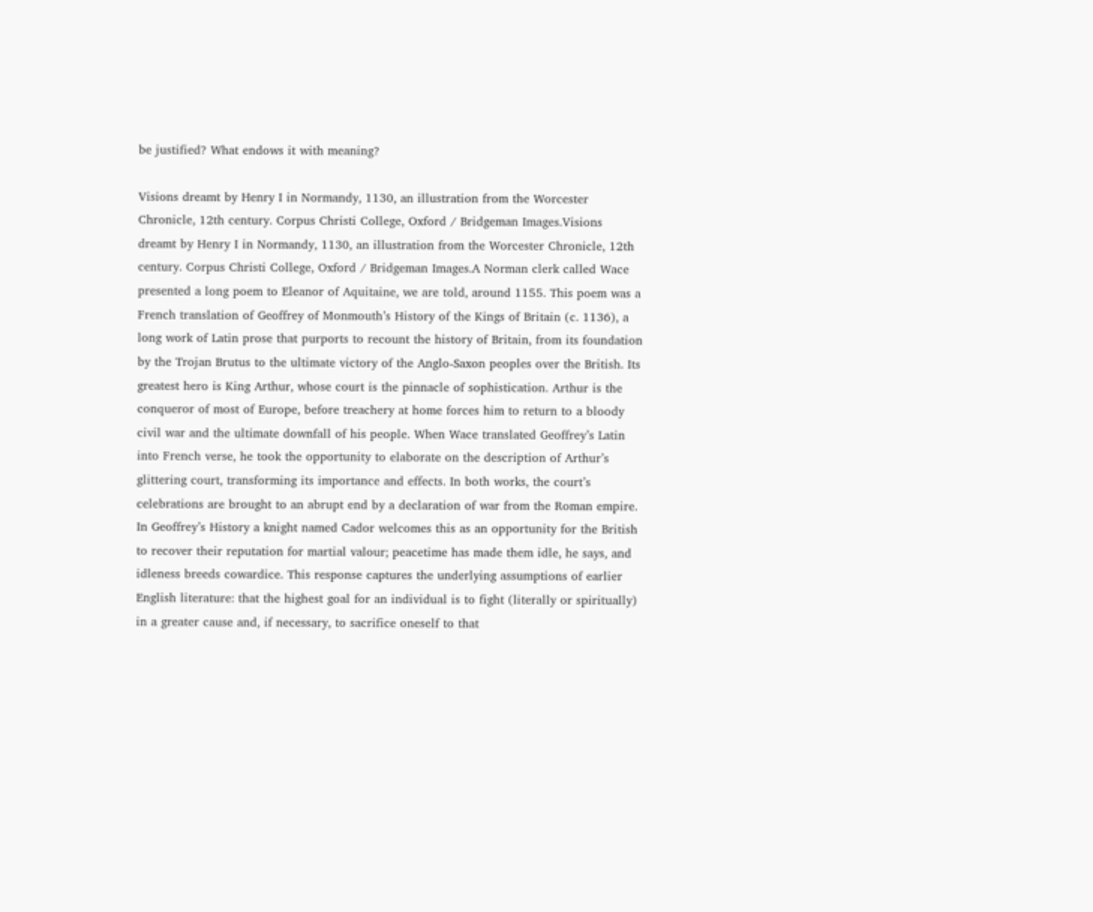be justified? What endows it with meaning?

Visions dreamt by Henry I in Normandy, 1130, an illustration from the Worcester Chronicle, 12th century. Corpus Christi College, Oxford / Bridgeman Images.Visions dreamt by Henry I in Normandy, 1130, an illustration from the Worcester Chronicle, 12th century. Corpus Christi College, Oxford / Bridgeman Images.A Norman clerk called Wace presented a long poem to Eleanor of Aquitaine, we are told, around 1155. This poem was a French translation of Geoffrey of Monmouth’s History of the Kings of Britain (c. 1136), a long work of Latin prose that purports to recount the history of Britain, from its foundation by the Trojan Brutus to the ultimate victory of the Anglo-Saxon peoples over the British. Its greatest hero is King Arthur, whose court is the pinnacle of sophistication. Arthur is the conqueror of most of Europe, before treachery at home forces him to return to a bloody civil war and the ultimate downfall of his people. When Wace translated Geoffrey’s Latin into French verse, he took the opportunity to elaborate on the description of Arthur’s glittering court, transforming its importance and effects. In both works, the court’s celebrations are brought to an abrupt end by a declaration of war from the Roman empire. In Geoffrey’s History a knight named Cador welcomes this as an opportunity for the British to recover their reputation for martial valour; peacetime has made them idle, he says, and idleness breeds cowardice. This response captures the underlying assumptions of earlier English literature: that the highest goal for an individual is to fight (literally or spiritually) in a greater cause and, if necessary, to sacrifice oneself to that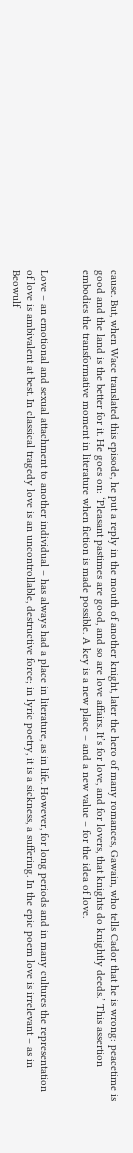cause. But, when Wace translated this episode, he put a reply in the mouth of another knight, later the hero of many romances, Gawain, who tells Cador that he is wrong: peacetime is good and the land is the better for it. He goes on: ‘Pleasant pastimes are good, and so are love affairs. It’s for love, and for lovers, that knights do knightly deeds.’ This assertion embodies the transformative moment in literature when fiction is made possible. A key is a new place – and a new value – for the idea of love.


Love – an emotional and sexual attachment to another individual – has always had a place in literature, as in life. However, for long periods and in many cultures the representation of love is ambivalent at best. In classical tragedy love is an uncontrollable, destructive force; in lyric poetry, it is a sickness, a suffering. In the epic poem love is irrelevant – as in Beowulf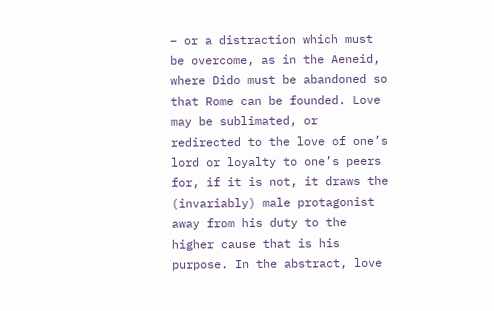– or a distraction which must be overcome, as in the Aeneid, where Dido must be abandoned so that Rome can be founded. Love may be sublimated, or redirected to the love of one’s lord or loyalty to one’s peers for, if it is not, it draws the (invariably) male protagonist away from his duty to the higher cause that is his purpose. In the abstract, love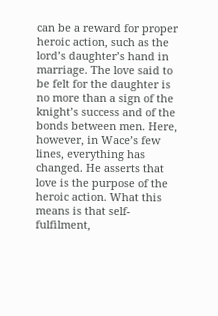can be a reward for proper heroic action, such as the lord’s daughter’s hand in marriage. The love said to be felt for the daughter is no more than a sign of the knight’s success and of the bonds between men. Here, however, in Wace’s few lines, everything has changed. He asserts that love is the purpose of the heroic action. What this means is that self-fulfilment,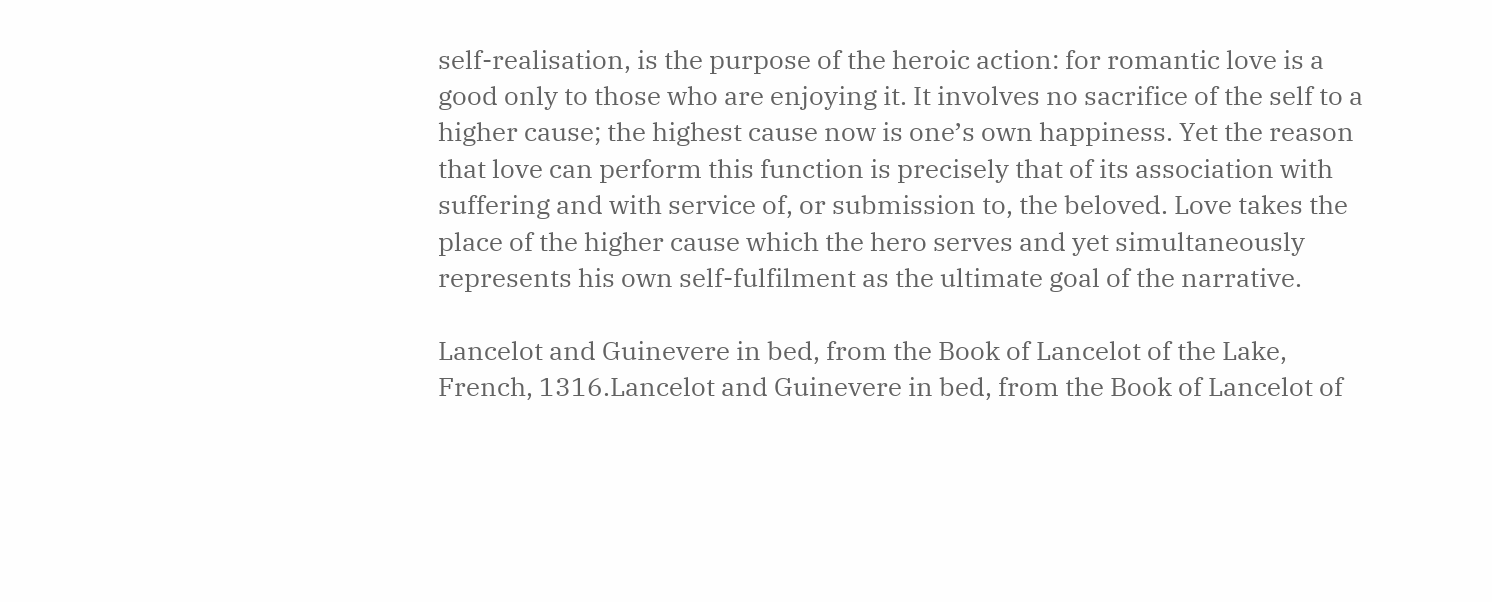self-realisation, is the purpose of the heroic action: for romantic love is a good only to those who are enjoying it. It involves no sacrifice of the self to a higher cause; the highest cause now is one’s own happiness. Yet the reason that love can perform this function is precisely that of its association with suffering and with service of, or submission to, the beloved. Love takes the place of the higher cause which the hero serves and yet simultaneously represents his own self-fulfilment as the ultimate goal of the narrative.

Lancelot and Guinevere in bed, from the Book of Lancelot of the Lake, French, 1316.Lancelot and Guinevere in bed, from the Book of Lancelot of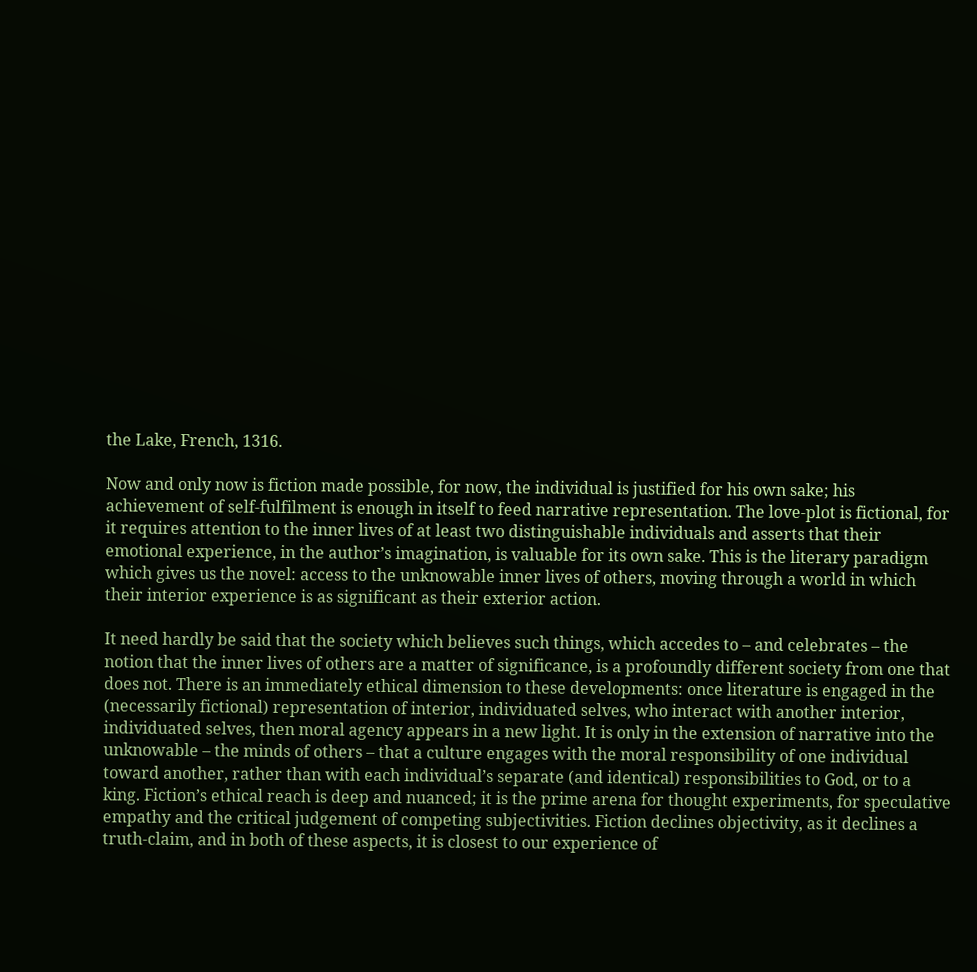the Lake, French, 1316.

Now and only now is fiction made possible, for now, the individual is justified for his own sake; his achievement of self-fulfilment is enough in itself to feed narrative representation. The love-plot is fictional, for it requires attention to the inner lives of at least two distinguishable individuals and asserts that their emotional experience, in the author’s imagination, is valuable for its own sake. This is the literary paradigm which gives us the novel: access to the unknowable inner lives of others, moving through a world in which their interior experience is as significant as their exterior action.

It need hardly be said that the society which believes such things, which accedes to – and celebrates – the notion that the inner lives of others are a matter of significance, is a profoundly different society from one that does not. There is an immediately ethical dimension to these developments: once literature is engaged in the (necessarily fictional) representation of interior, individuated selves, who interact with another interior, individuated selves, then moral agency appears in a new light. It is only in the extension of narrative into the unknowable – the minds of others – that a culture engages with the moral responsibility of one individual toward another, rather than with each individual’s separate (and identical) responsibilities to God, or to a king. Fiction’s ethical reach is deep and nuanced; it is the prime arena for thought experiments, for speculative empathy and the critical judgement of competing subjectivities. Fiction declines objectivity, as it declines a truth-claim, and in both of these aspects, it is closest to our experience of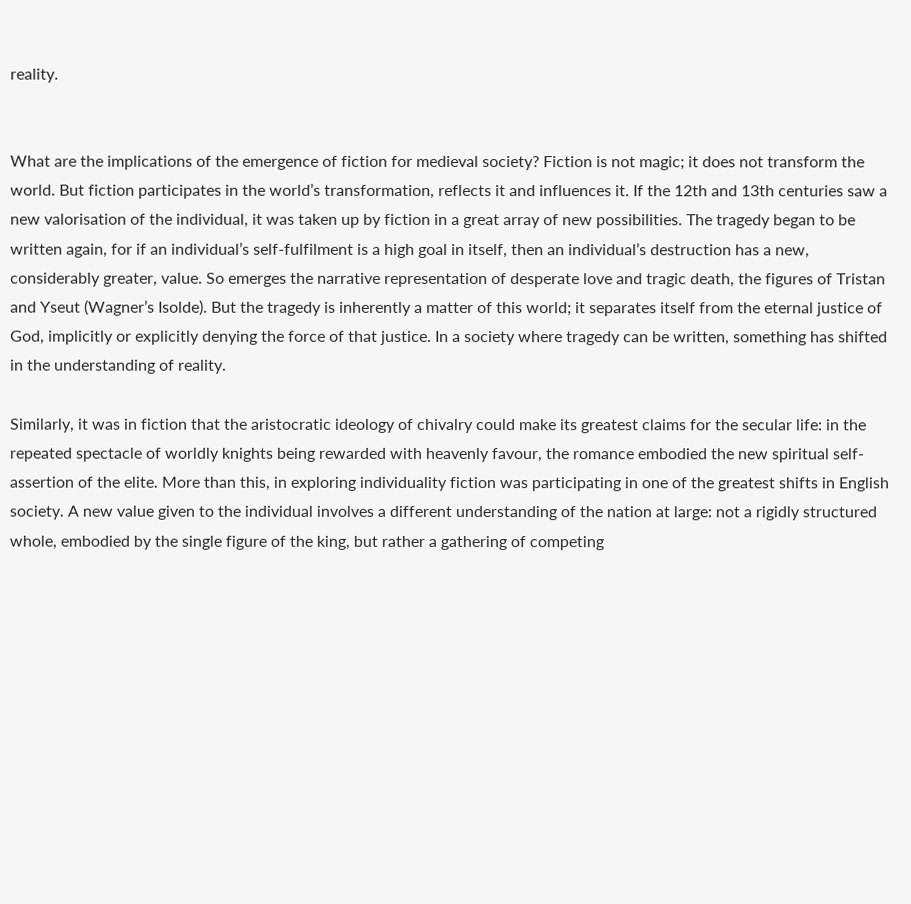reality.


What are the implications of the emergence of fiction for medieval society? Fiction is not magic; it does not transform the world. But fiction participates in the world’s transformation, reflects it and influences it. If the 12th and 13th centuries saw a new valorisation of the individual, it was taken up by fiction in a great array of new possibilities. The tragedy began to be written again, for if an individual’s self-fulfilment is a high goal in itself, then an individual’s destruction has a new, considerably greater, value. So emerges the narrative representation of desperate love and tragic death, the figures of Tristan and Yseut (Wagner’s Isolde). But the tragedy is inherently a matter of this world; it separates itself from the eternal justice of God, implicitly or explicitly denying the force of that justice. In a society where tragedy can be written, something has shifted in the understanding of reality.

Similarly, it was in fiction that the aristocratic ideology of chivalry could make its greatest claims for the secular life: in the repeated spectacle of worldly knights being rewarded with heavenly favour, the romance embodied the new spiritual self-assertion of the elite. More than this, in exploring individuality fiction was participating in one of the greatest shifts in English society. A new value given to the individual involves a different understanding of the nation at large: not a rigidly structured whole, embodied by the single figure of the king, but rather a gathering of competing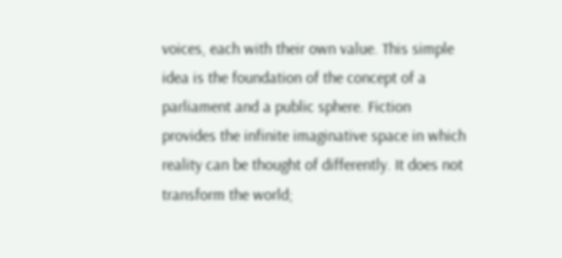voices, each with their own value. This simple idea is the foundation of the concept of a parliament and a public sphere. Fiction provides the infinite imaginative space in which reality can be thought of differently. It does not transform the world;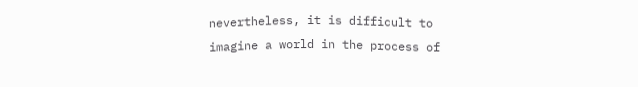nevertheless, it is difficult to imagine a world in the process of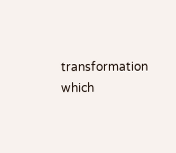transformation which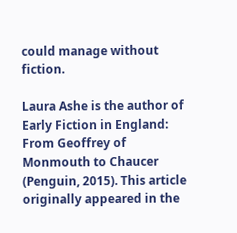could manage without fiction.

Laura Ashe is the author of Early Fiction in England: From Geoffrey of Monmouth to Chaucer (Penguin, 2015). This article originally appeared in the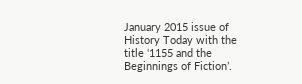January 2015 issue of History Today with the title ‘1155 and the Beginnings of Fiction’.